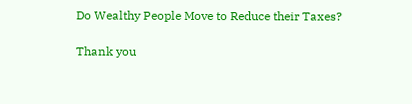Do Wealthy People Move to Reduce their Taxes?

Thank you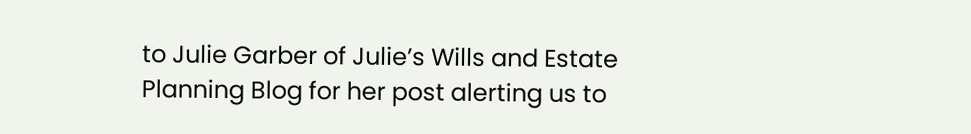to Julie Garber of Julie’s Wills and Estate Planning Blog for her post alerting us to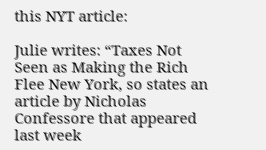this NYT article:

Julie writes: “Taxes Not Seen as Making the Rich Flee New York, so states an article by Nicholas Confessore that appeared last week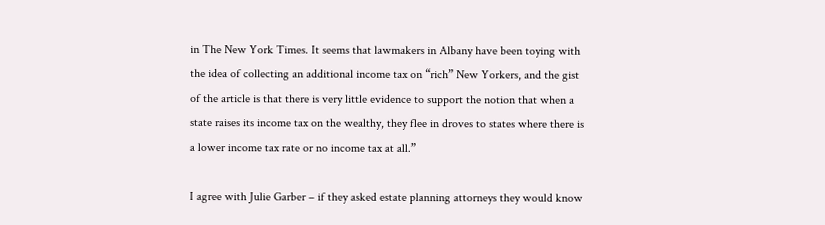in The New York Times. It seems that lawmakers in Albany have been toying with the idea of collecting an additional income tax on “rich” New Yorkers, and the gist of the article is that there is very little evidence to support the notion that when a state raises its income tax on the wealthy, they flee in droves to states where there is a lower income tax rate or no income tax at all.”

I agree with Julie Garber – if they asked estate planning attorneys they would know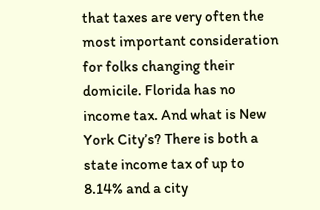that taxes are very often the most important consideration for folks changing their domicile. Florida has no income tax. And what is New York City’s? There is both a state income tax of up to 8.14% and a city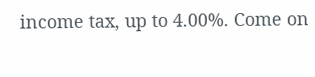income tax, up to 4.00%. Come on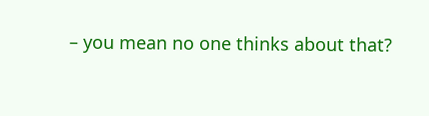– you mean no one thinks about that?